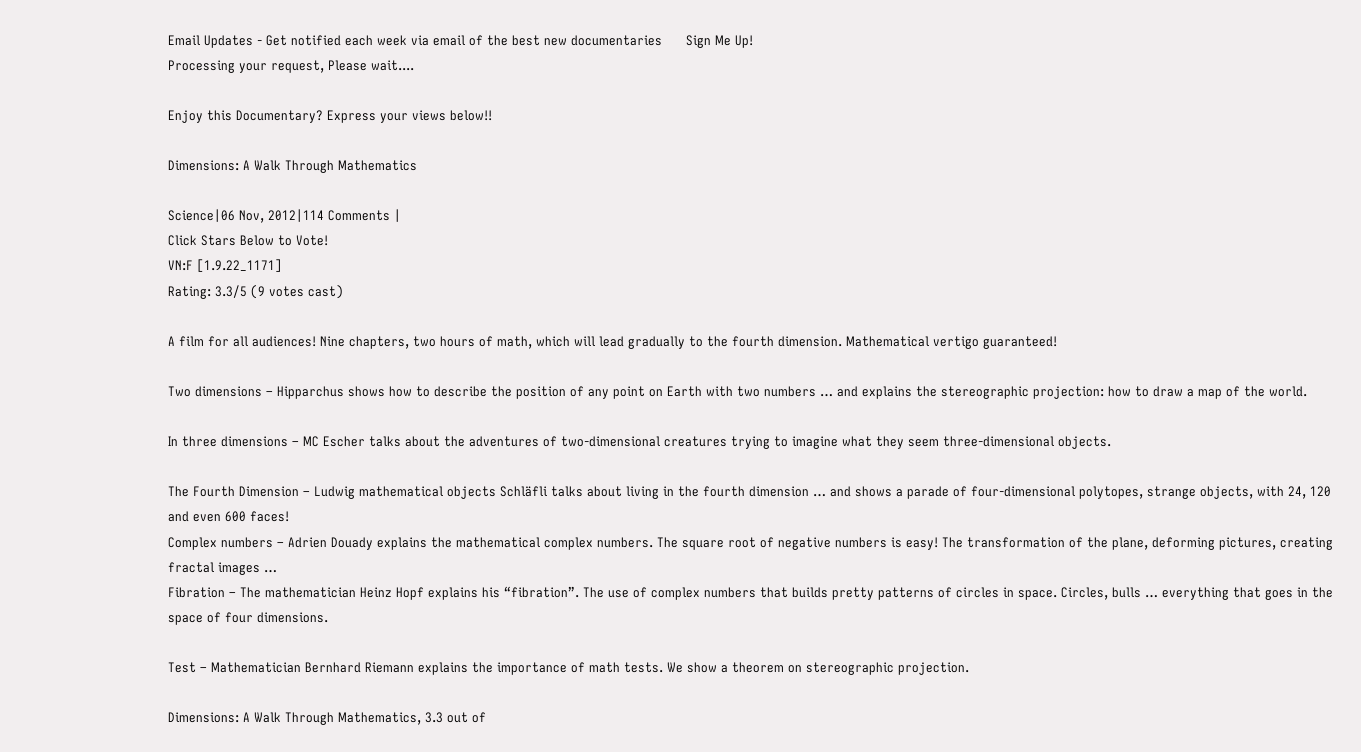Email Updates - Get notified each week via email of the best new documentaries      Sign Me Up!
Processing your request, Please wait....

Enjoy this Documentary? Express your views below!!

Dimensions: A Walk Through Mathematics

Science|06 Nov, 2012|114 Comments |
Click Stars Below to Vote!
VN:F [1.9.22_1171]
Rating: 3.3/5 (9 votes cast)

A film for all audiences! Nine chapters, two hours of math, which will lead gradually to the fourth dimension. Mathematical vertigo guaranteed!

Two dimensions – Hipparchus shows how to describe the position of any point on Earth with two numbers … and explains the stereographic projection: how to draw a map of the world.

In three dimensions – MC Escher talks about the adventures of two-dimensional creatures trying to imagine what they seem three-dimensional objects.

The Fourth Dimension – Ludwig mathematical objects Schläfli talks about living in the fourth dimension … and shows a parade of four-dimensional polytopes, strange objects, with 24, 120 and even 600 faces!
Complex numbers – Adrien Douady explains the mathematical complex numbers. The square root of negative numbers is easy! The transformation of the plane, deforming pictures, creating fractal images …
Fibration – The mathematician Heinz Hopf explains his “fibration”. The use of complex numbers that builds pretty patterns of circles in space. Circles, bulls … everything that goes in the space of four dimensions.

Test – Mathematician Bernhard Riemann explains the importance of math tests. We show a theorem on stereographic projection.

Dimensions: A Walk Through Mathematics, 3.3 out of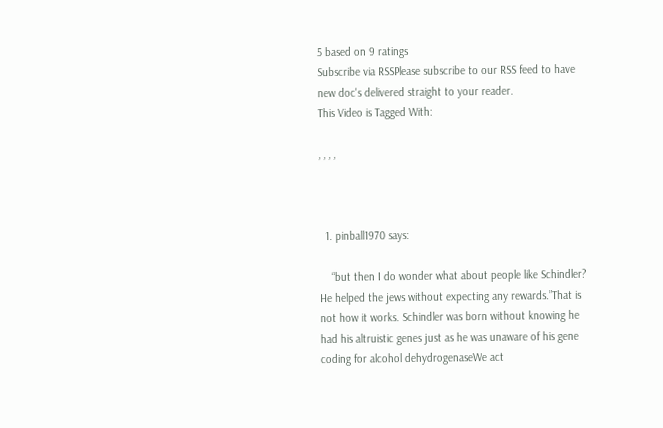5 based on 9 ratings
Subscribe via RSSPlease subscribe to our RSS feed to have new doc's delivered straight to your reader.
This Video is Tagged With:

, , , ,



  1. pinball1970 says:

    “but then I do wonder what about people like Schindler? He helped the jews without expecting any rewards.”That is not how it works. Schindler was born without knowing he had his altruistic genes just as he was unaware of his gene coding for alcohol dehydrogenaseWe act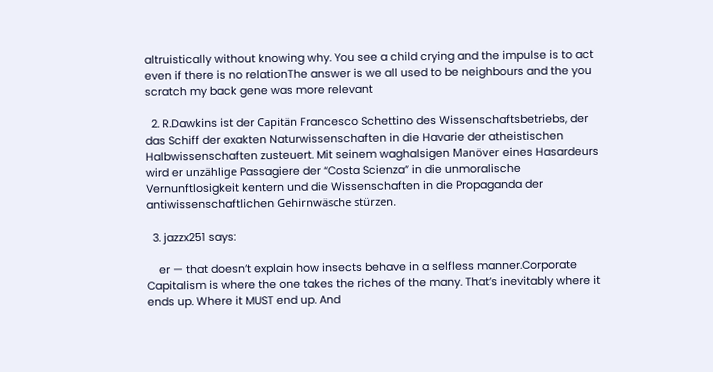altruistically without knowing why. You see a child crying and the impulse is to act even if there is no relationThe answer is we all used to be neighbours and the you scratch my back gene was more relevant

  2. R.Dawkins ist der Capitän Francesco Schettino des Wissenschaftsbetriebs, der das Schiff der exakten Naturwissenschaften in die Havarie der atheistischen Halbwissenschaften zusteuert. Mit seinem waghalsigen Manöver eines Hasardeurs wird er unzählige Passagiere der “Costa Scienza” in die unmoralische Vernunftlosigkeit kentern und die Wissenschaften in die Propaganda der antiwissenschaftlichen Gehirnwäsche stürzen.

  3. jazzx251 says:

    er — that doesn’t explain how insects behave in a selfless manner.Corporate Capitalism is where the one takes the riches of the many. That’s inevitably where it ends up. Where it MUST end up. And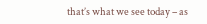that’s what we see today – as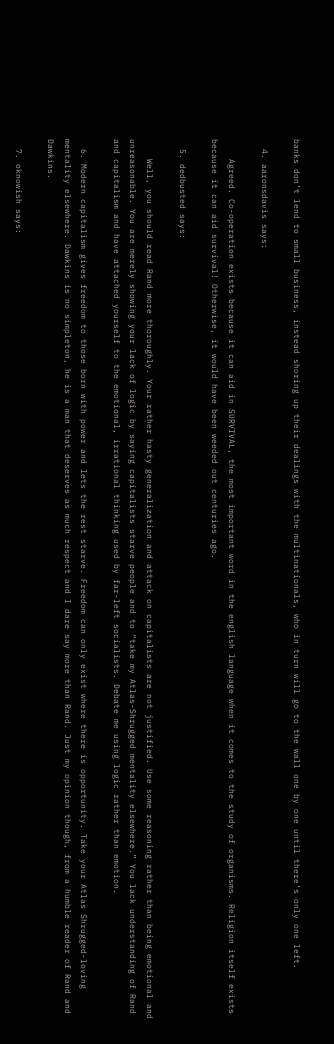banks don’t lend to small business, instead shoring up their dealings with the multinationals, who in turn will go to the wall one by one until there’s only one left.

  4. aaronsdavis says:

    Agreed. Co-operation exists because it can aid in SURVIVAL, the most important word in the english language when it comes to the study of organisms. Religion itself exists because it can aid survival! Otherwise, it would have been weeded out centuries ago.

  5. dedbusted says:

    Well, you should read Rand more thoroughly. Your rather hasty generalization and attack on capitalists are not justified. Use some reasoning rather than being emotional and unreasonable. You are merely showing your lack of logic by saying capitalists starve people and to “take my Atlas-Shrugged mentality elsewhere.” You lack understanding of Rand and capitalism and have attached yourself to the emotional, irrational thinking used by far-left socialists. Debate me using logic rather than emotion.

  6. Modern capitalism gives freedom to those born with power and lets the rest starve. Freedom can only exist where there is opportunity. Take your Atlas Shrugged-loving mentality elsewhere. Dawkins is no simpleton, he is a man that deserves as much respect and I dare say more than Rand. Just my opinion though, from a humble reader of Rand and Dawkins.

  7. oknowish says: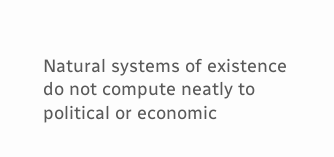Natural systems of existence do not compute neatly to political or economic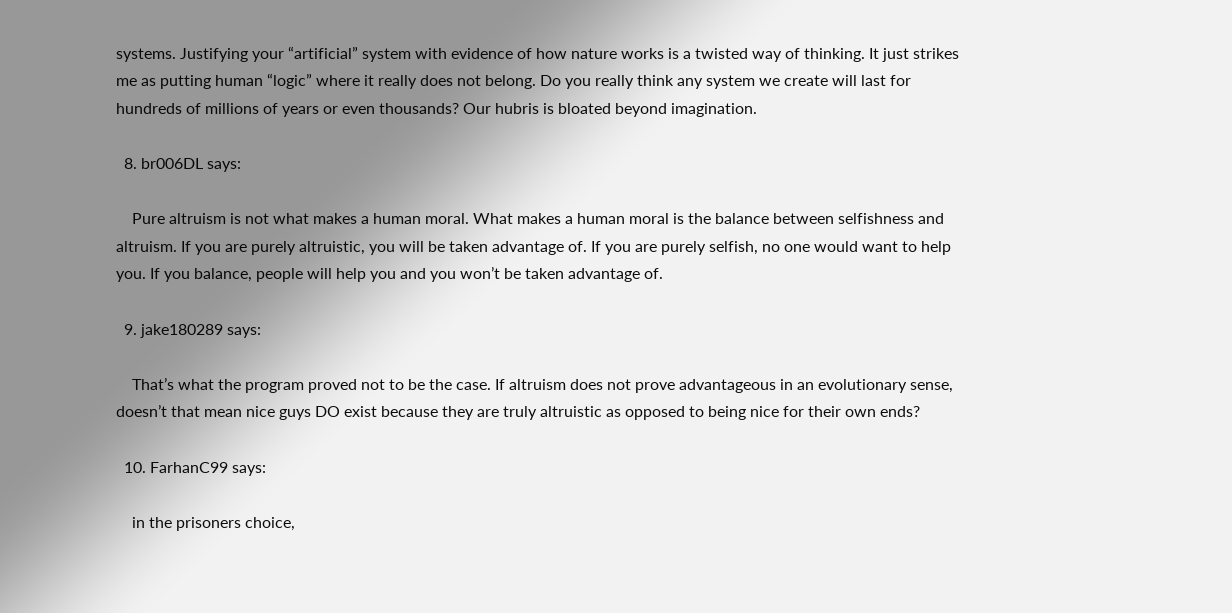systems. Justifying your “artificial” system with evidence of how nature works is a twisted way of thinking. It just strikes me as putting human “logic” where it really does not belong. Do you really think any system we create will last for hundreds of millions of years or even thousands? Our hubris is bloated beyond imagination.

  8. br006DL says:

    Pure altruism is not what makes a human moral. What makes a human moral is the balance between selfishness and altruism. If you are purely altruistic, you will be taken advantage of. If you are purely selfish, no one would want to help you. If you balance, people will help you and you won’t be taken advantage of.

  9. jake180289 says:

    That’s what the program proved not to be the case. If altruism does not prove advantageous in an evolutionary sense, doesn’t that mean nice guys DO exist because they are truly altruistic as opposed to being nice for their own ends?

  10. FarhanC99 says:

    in the prisoners choice,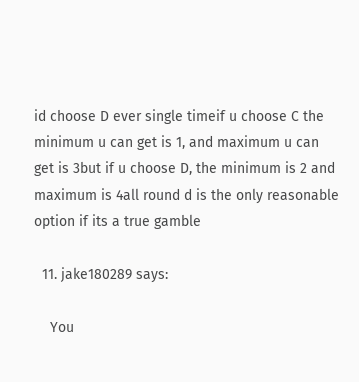id choose D ever single timeif u choose C the minimum u can get is 1, and maximum u can get is 3but if u choose D, the minimum is 2 and maximum is 4all round d is the only reasonable option if its a true gamble

  11. jake180289 says:

    You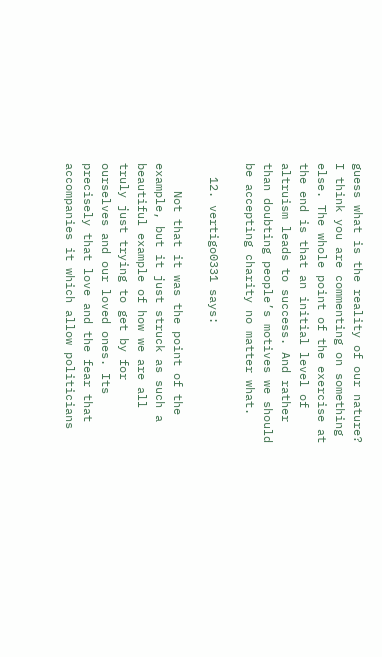guess what is the reality of our nature? I think you are commenting on something else. The whole point of the exercise at the end is that an initial level of altruism leads to success. And rather than doubting people’s motives we should be accepting charity no matter what.

  12. vertigo0331 says:

    Not that it was the point of the example, but it just struck as such a beautiful example of how we are all truly just trying to get by for ourselves and our loved ones. Its precisely that love and the fear that accompanies it which allow politicians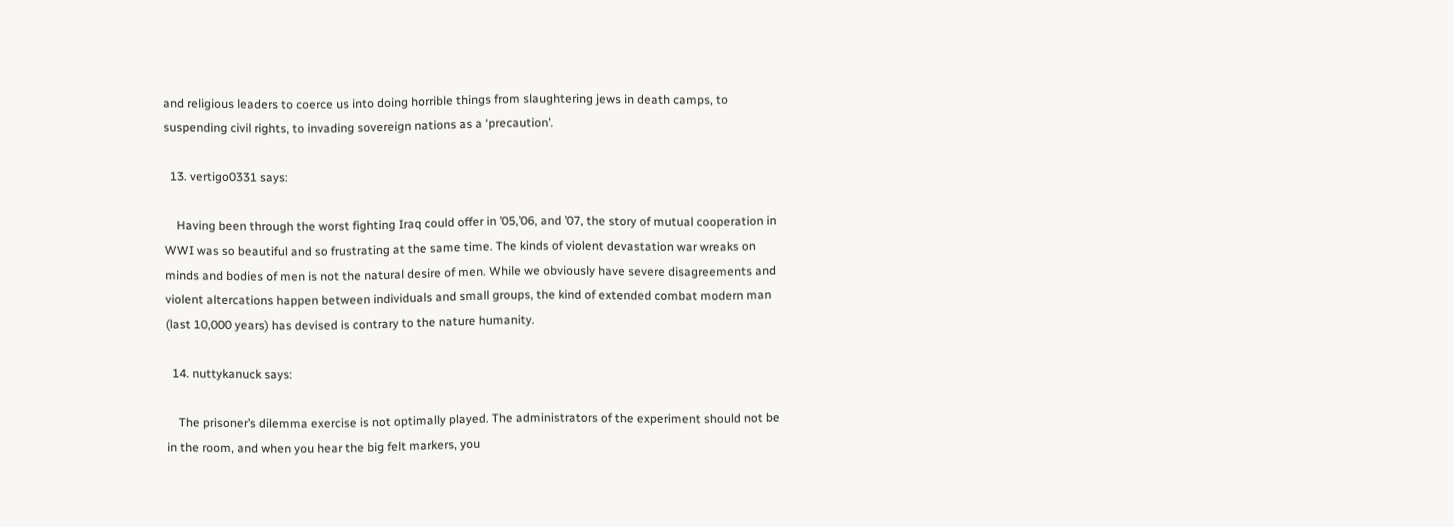and religious leaders to coerce us into doing horrible things from slaughtering jews in death camps, to suspending civil rights, to invading sovereign nations as a ‘precaution’.

  13. vertigo0331 says:

    Having been through the worst fighting Iraq could offer in ’05,’06, and ’07, the story of mutual cooperation in WWI was so beautiful and so frustrating at the same time. The kinds of violent devastation war wreaks on minds and bodies of men is not the natural desire of men. While we obviously have severe disagreements and violent altercations happen between individuals and small groups, the kind of extended combat modern man (last 10,000 years) has devised is contrary to the nature humanity.

  14. nuttykanuck says:

    The prisoner’s dilemma exercise is not optimally played. The administrators of the experiment should not be in the room, and when you hear the big felt markers, you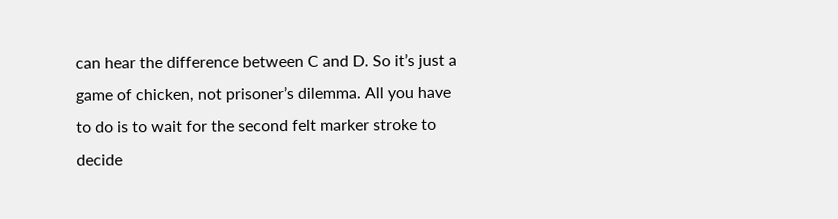can hear the difference between C and D. So it’s just a game of chicken, not prisoner’s dilemma. All you have to do is to wait for the second felt marker stroke to decide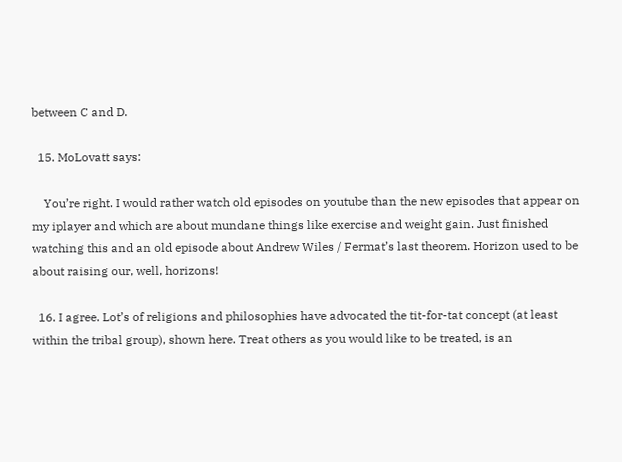between C and D.

  15. MoLovatt says:

    You’re right. I would rather watch old episodes on youtube than the new episodes that appear on my iplayer and which are about mundane things like exercise and weight gain. Just finished watching this and an old episode about Andrew Wiles / Fermat’s last theorem. Horizon used to be about raising our, well, horizons!

  16. I agree. Lot’s of religions and philosophies have advocated the tit-for-tat concept (at least within the tribal group), shown here. Treat others as you would like to be treated, is an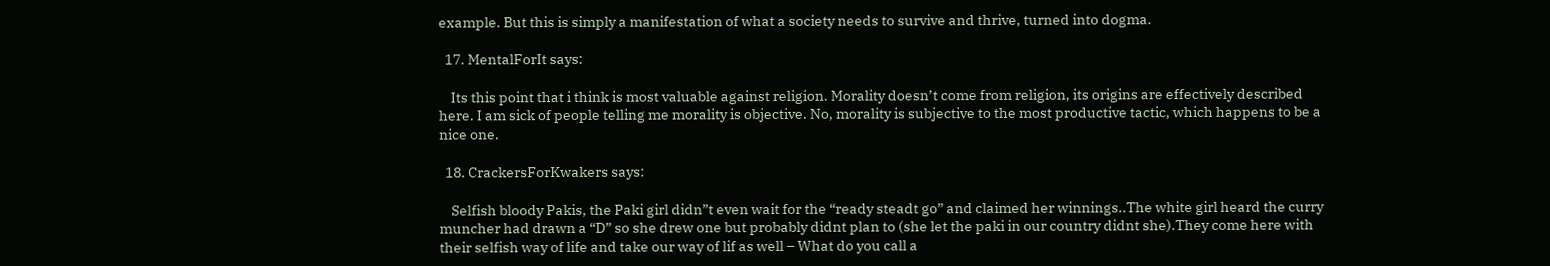example. But this is simply a manifestation of what a society needs to survive and thrive, turned into dogma.

  17. MentalForIt says:

    Its this point that i think is most valuable against religion. Morality doesn’t come from religion, its origins are effectively described here. I am sick of people telling me morality is objective. No, morality is subjective to the most productive tactic, which happens to be a nice one.

  18. CrackersForKwakers says:

    Selfish bloody Pakis, the Paki girl didn”t even wait for the “ready steadt go” and claimed her winnings..The white girl heard the curry muncher had drawn a “D” so she drew one but probably didnt plan to (she let the paki in our country didnt she).They come here with their selfish way of life and take our way of lif as well – What do you call a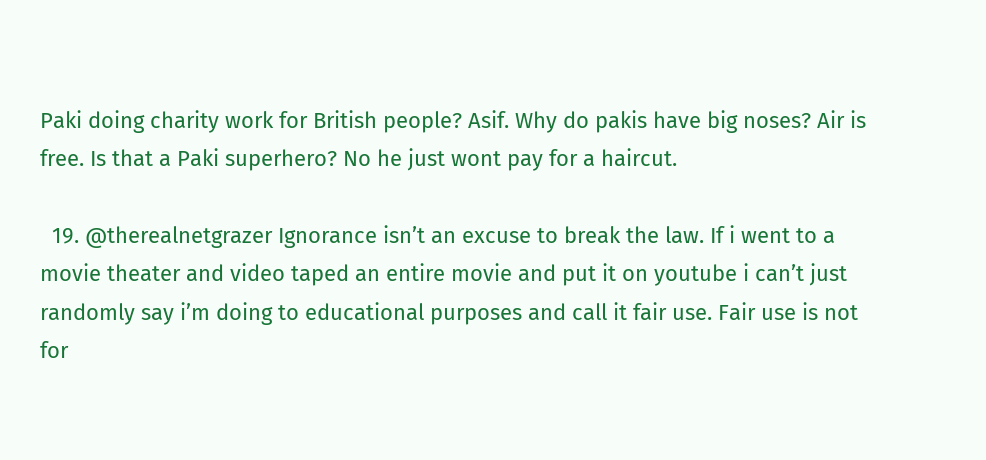Paki doing charity work for British people? Asif. Why do pakis have big noses? Air is free. Is that a Paki superhero? No he just wont pay for a haircut.

  19. @therealnetgrazer Ignorance isn’t an excuse to break the law. If i went to a movie theater and video taped an entire movie and put it on youtube i can’t just randomly say i’m doing to educational purposes and call it fair use. Fair use is not for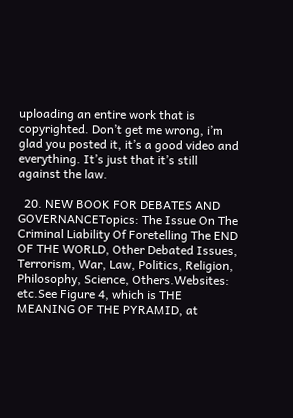uploading an entire work that is copyrighted. Don’t get me wrong, i’m glad you posted it, it’s a good video and everything. It’s just that it’s still against the law.

  20. NEW BOOK FOR DEBATES AND GOVERNANCETopics: The Issue On The Criminal Liability Of Foretelling The END OF THE WORLD, Other Debated Issues, Terrorism, War, Law, Politics, Religion, Philosophy, Science, Others.Websites: etc.See Figure 4, which is THE MEANING OF THE PYRAMID, at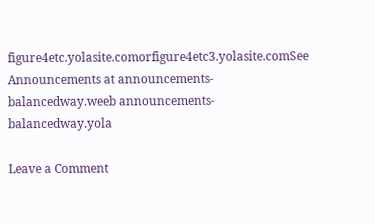figure4etc.yolasite.comorfigure4etc3.yolasite.comSee Announcements at announcements-balancedway.weeb announcements-balancedway.yola

Leave a Comment